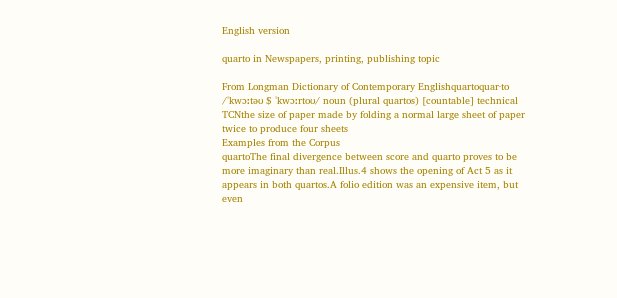English version

quarto in Newspapers, printing, publishing topic

From Longman Dictionary of Contemporary Englishquartoquar‧to /ˈkwɔːtəʊ $ ˈkwɔːrtoʊ/ noun (plural quartos) [countable] technical  TCNthe size of paper made by folding a normal large sheet of paper twice to produce four sheets
Examples from the Corpus
quartoThe final divergence between score and quarto proves to be more imaginary than real.Illus.4 shows the opening of Act 5 as it appears in both quartos.A folio edition was an expensive item, but even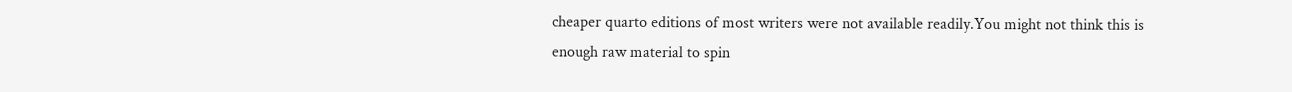cheaper quarto editions of most writers were not available readily.You might not think this is enough raw material to spin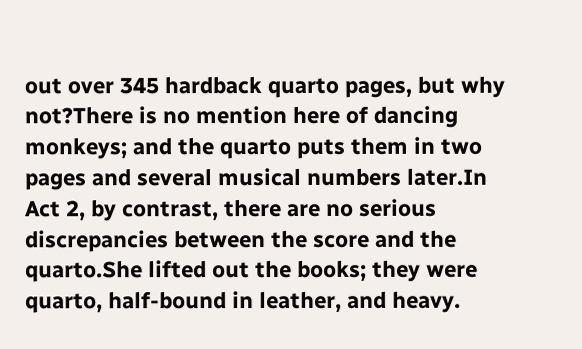out over 345 hardback quarto pages, but why not?There is no mention here of dancing monkeys; and the quarto puts them in two pages and several musical numbers later.In Act 2, by contrast, there are no serious discrepancies between the score and the quarto.She lifted out the books; they were quarto, half-bound in leather, and heavy.